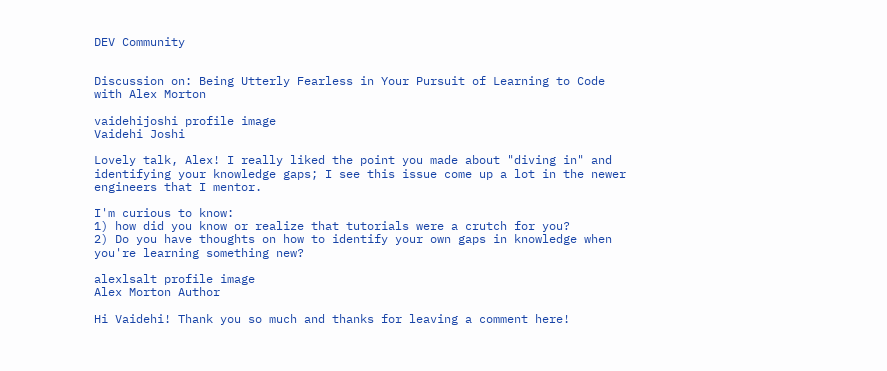DEV Community


Discussion on: Being Utterly Fearless in Your Pursuit of Learning to Code with Alex Morton

vaidehijoshi profile image
Vaidehi Joshi

Lovely talk, Alex! I really liked the point you made about "diving in" and identifying your knowledge gaps; I see this issue come up a lot in the newer engineers that I mentor.

I'm curious to know:
1) how did you know or realize that tutorials were a crutch for you?
2) Do you have thoughts on how to identify your own gaps in knowledge when you're learning something new?

alexlsalt profile image
Alex Morton Author

Hi Vaidehi! Thank you so much and thanks for leaving a comment here!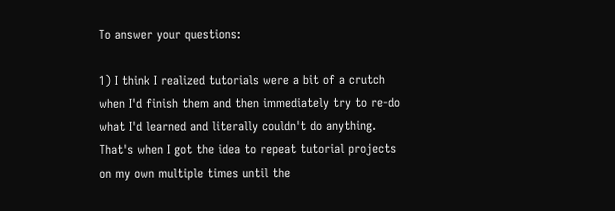To answer your questions:

1) I think I realized tutorials were a bit of a crutch when I'd finish them and then immediately try to re-do what I'd learned and literally couldn't do anything. That's when I got the idea to repeat tutorial projects on my own multiple times until the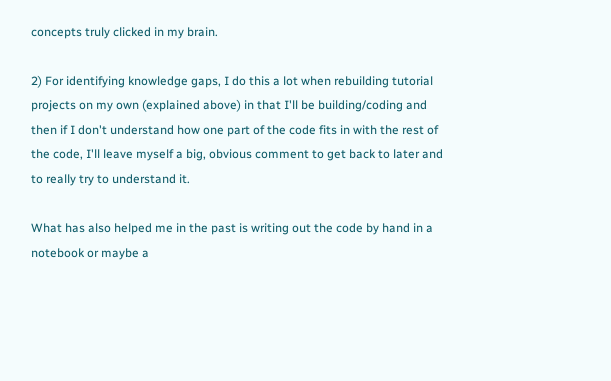concepts truly clicked in my brain.

2) For identifying knowledge gaps, I do this a lot when rebuilding tutorial projects on my own (explained above) in that I'll be building/coding and then if I don't understand how one part of the code fits in with the rest of the code, I'll leave myself a big, obvious comment to get back to later and to really try to understand it.

What has also helped me in the past is writing out the code by hand in a notebook or maybe a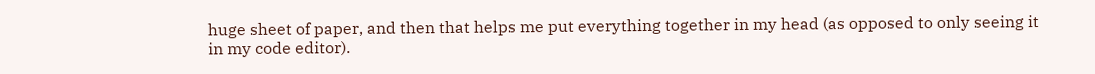huge sheet of paper, and then that helps me put everything together in my head (as opposed to only seeing it in my code editor).